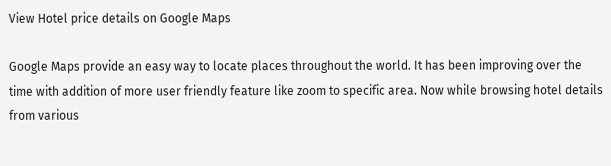View Hotel price details on Google Maps

Google Maps provide an easy way to locate places throughout the world. It has been improving over the time with addition of more user friendly feature like zoom to specific area. Now while browsing hotel details from various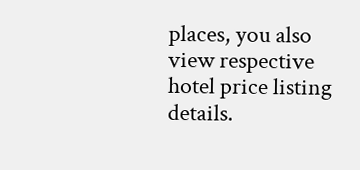places, you also view respective hotel price listing details.